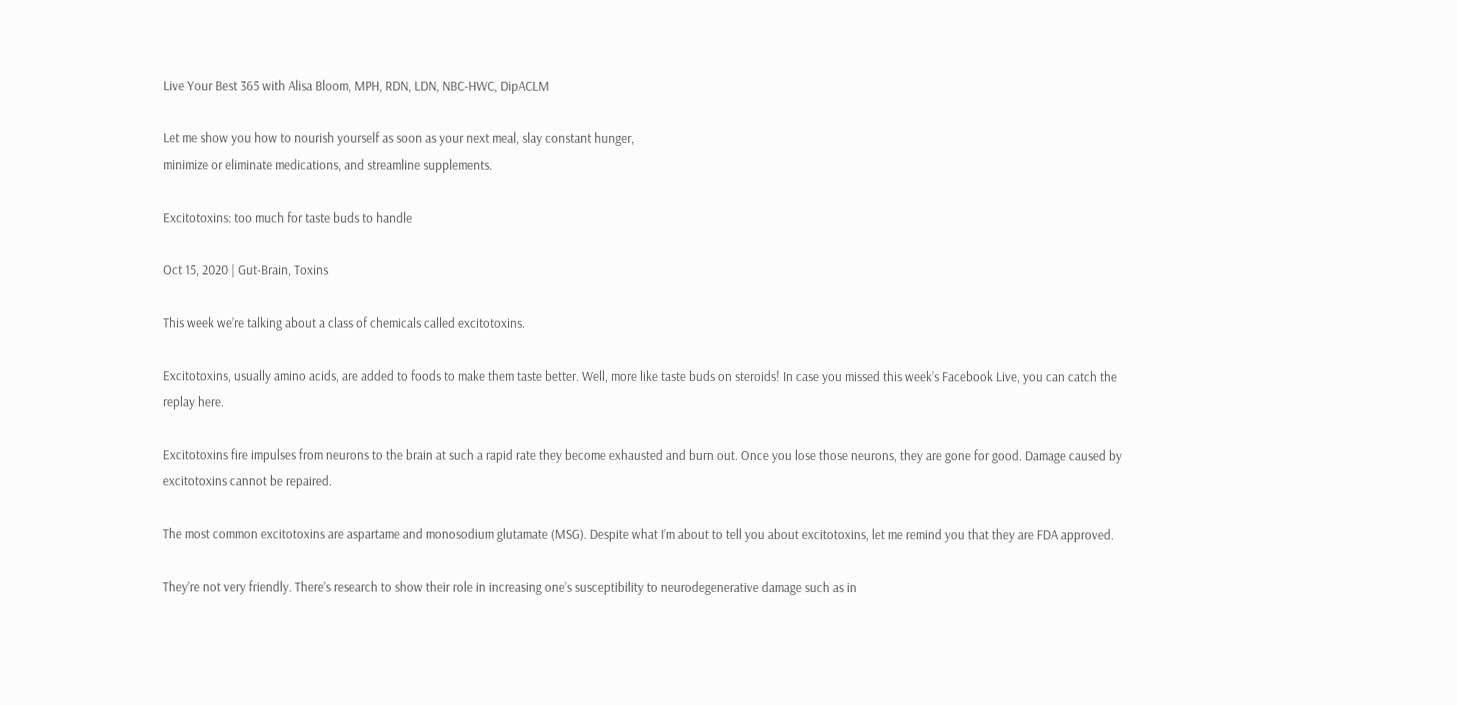Live Your Best 365 with Alisa Bloom, MPH, RDN, LDN, NBC-HWC, DipACLM

Let me show you how to nourish yourself as soon as your next meal, slay constant hunger,
minimize or eliminate medications, and streamline supplements.

Excitotoxins: too much for taste buds to handle

Oct 15, 2020 | Gut-Brain, Toxins

This week we’re talking about a class of chemicals called excitotoxins.

Excitotoxins, usually amino acids, are added to foods to make them taste better. Well, more like taste buds on steroids! In case you missed this week’s Facebook Live, you can catch the replay here.

Excitotoxins fire impulses from neurons to the brain at such a rapid rate they become exhausted and burn out. Once you lose those neurons, they are gone for good. Damage caused by excitotoxins cannot be repaired.

The most common excitotoxins are aspartame and monosodium glutamate (MSG). Despite what I’m about to tell you about excitotoxins, let me remind you that they are FDA approved.

They’re not very friendly. There’s research to show their role in increasing one’s susceptibility to neurodegenerative damage such as in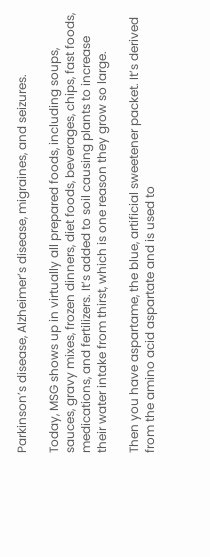Parkinson’s disease, Alzheimer’s disease, migraines, and seizures.

Today, MSG shows up in virtually all prepared foods, including soups, sauces, gravy mixes, frozen dinners, diet foods, beverages, chips, fast foods, medications, and fertilizers. It’s added to soil causing plants to increase their water intake from thirst, which is one reason they grow so large.

Then you have aspartame, the blue, artificial sweetener packet. It’s derived from the amino acid aspartate and is used to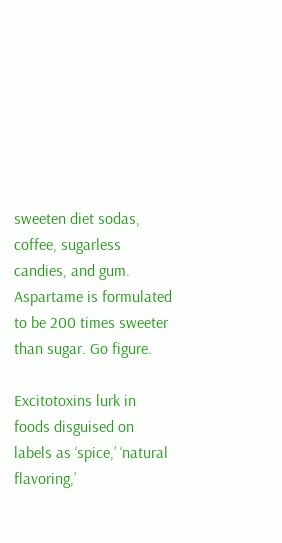sweeten diet sodas, coffee, sugarless candies, and gum. Aspartame is formulated to be 200 times sweeter than sugar. Go figure.

Excitotoxins lurk in foods disguised on labels as ‘spice,’ ‘natural flavoring,’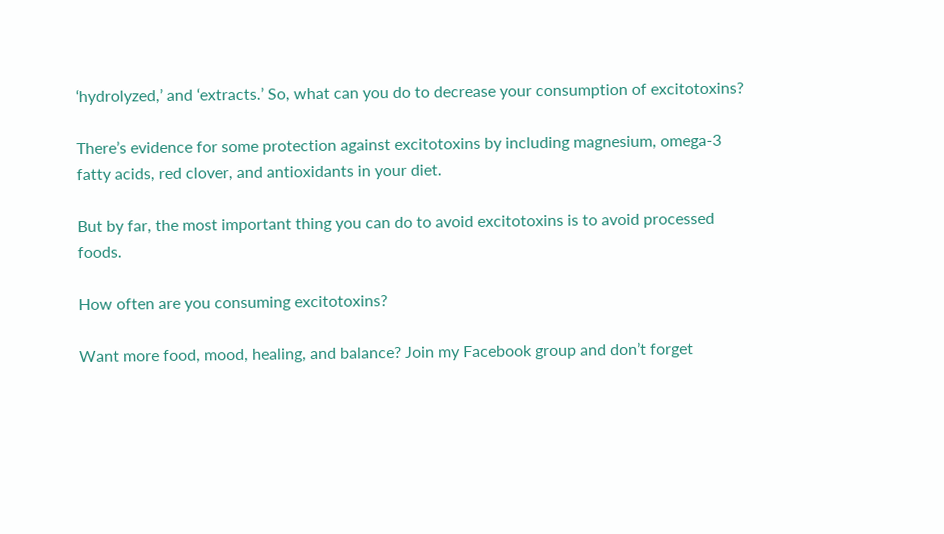‘hydrolyzed,’ and ‘extracts.’ So, what can you do to decrease your consumption of excitotoxins?

There’s evidence for some protection against excitotoxins by including magnesium, omega-3 fatty acids, red clover, and antioxidants in your diet.

But by far, the most important thing you can do to avoid excitotoxins is to avoid processed foods.

How often are you consuming excitotoxins?

Want more food, mood, healing, and balance? Join my Facebook group and don’t forget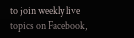to join weekly live topics on Facebook,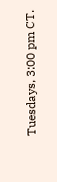Tuesdays, 3:00 pm CT.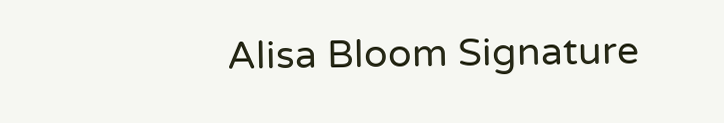Alisa Bloom Signature